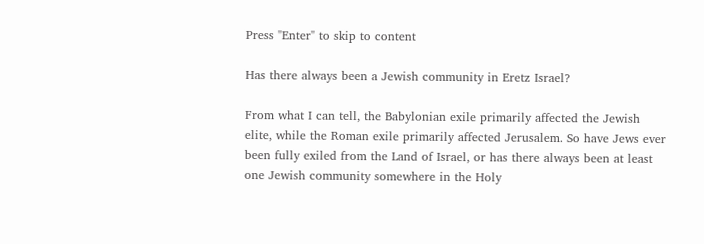Press "Enter" to skip to content

Has there always been a Jewish community in Eretz Israel?

From what I can tell, the Babylonian exile primarily affected the Jewish elite, while the Roman exile primarily affected Jerusalem. So have Jews ever been fully exiled from the Land of Israel, or has there always been at least one Jewish community somewhere in the Holy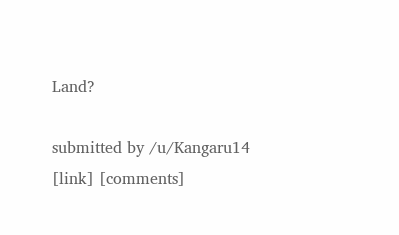Land?

submitted by /u/Kangaru14
[link] [comments]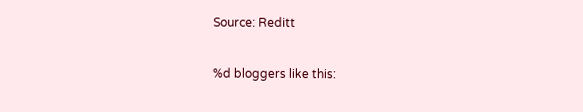Source: Reditt

%d bloggers like this: